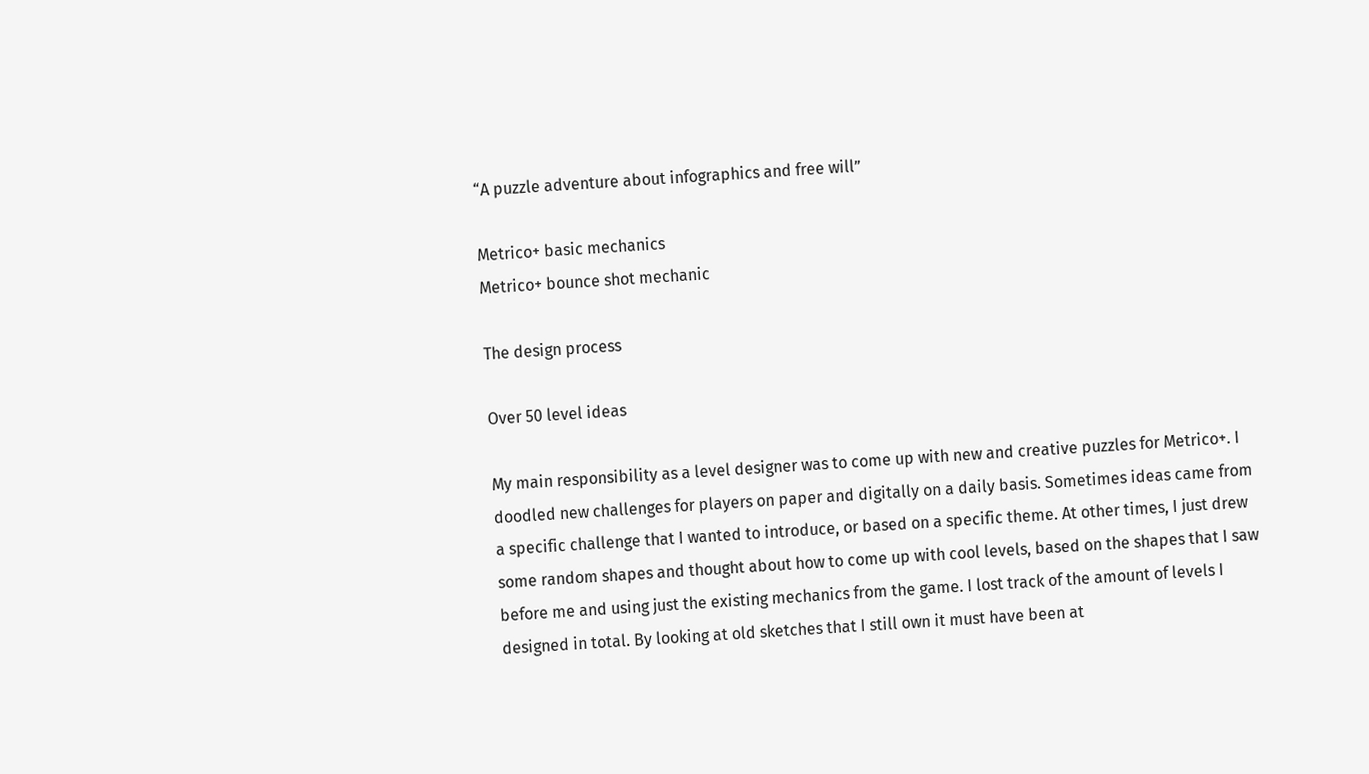“A puzzle adventure about infographics and free will”

Metrico+ basic mechanics
Metrico+ bounce shot mechanic

The design process

Over 50 level ideas

My main responsibility as a level designer was to come up with new and creative puzzles for Metrico+. I doodled new challenges for players on paper and digitally on a daily basis. Sometimes ideas came from a specific challenge that I wanted to introduce, or based on a specific theme. At other times, I just drew some random shapes and thought about how to come up with cool levels, based on the shapes that I saw before me and using just the existing mechanics from the game. I lost track of the amount of levels I designed in total. By looking at old sketches that I still own it must have been at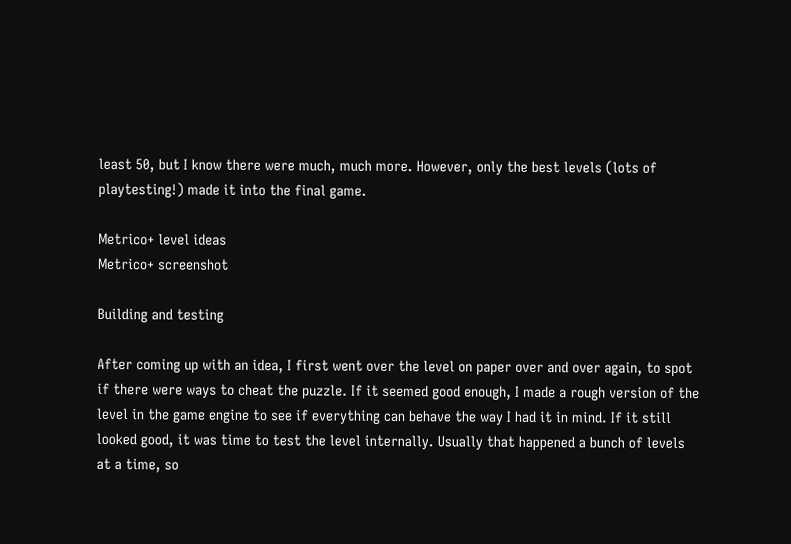least 50, but I know there were much, much more. However, only the best levels (lots of playtesting!) made it into the final game.

Metrico+ level ideas
Metrico+ screenshot

Building and testing

After coming up with an idea, I first went over the level on paper over and over again, to spot if there were ways to cheat the puzzle. If it seemed good enough, I made a rough version of the level in the game engine to see if everything can behave the way I had it in mind. If it still looked good, it was time to test the level internally. Usually that happened a bunch of levels at a time, so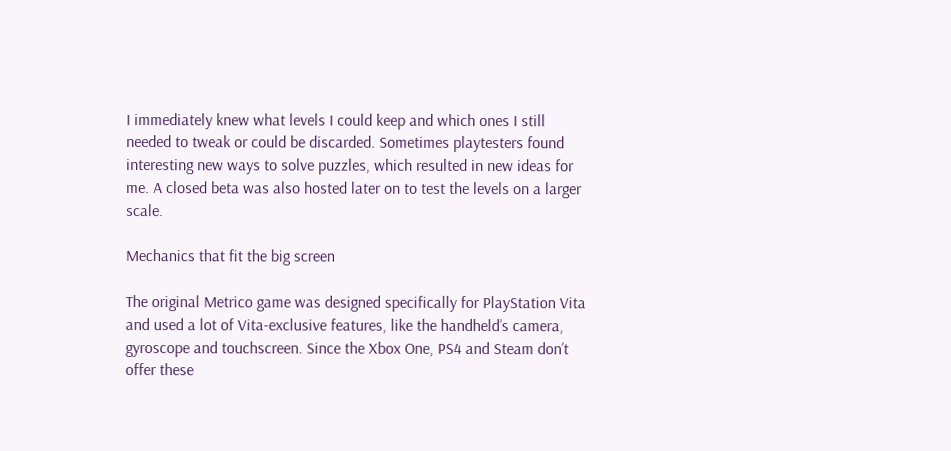I immediately knew what levels I could keep and which ones I still needed to tweak or could be discarded. Sometimes playtesters found interesting new ways to solve puzzles, which resulted in new ideas for me. A closed beta was also hosted later on to test the levels on a larger scale.

Mechanics that fit the big screen

The original Metrico game was designed specifically for PlayStation Vita and used a lot of Vita-exclusive features, like the handheld’s camera, gyroscope and touchscreen. Since the Xbox One, PS4 and Steam don’t offer these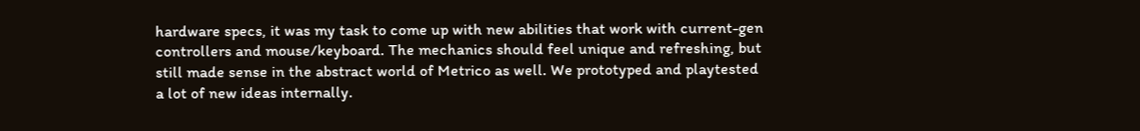hardware specs, it was my task to come up with new abilities that work with current-gen controllers and mouse/keyboard. The mechanics should feel unique and refreshing, but still made sense in the abstract world of Metrico as well. We prototyped and playtested a lot of new ideas internally.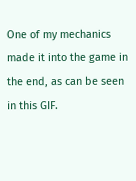One of my mechanics made it into the game in the end, as can be seen in this GIF.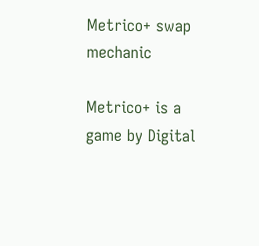Metrico+ swap mechanic

Metrico+ is a game by Digital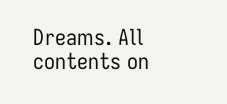Dreams. All contents on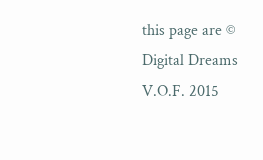this page are © Digital Dreams V.O.F. 2015